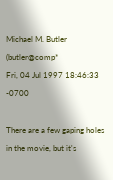Michael M. Butler (butler@comp*
Fri, 04 Jul 1997 18:46:33 -0700

There are a few gaping holes in the movie, but it's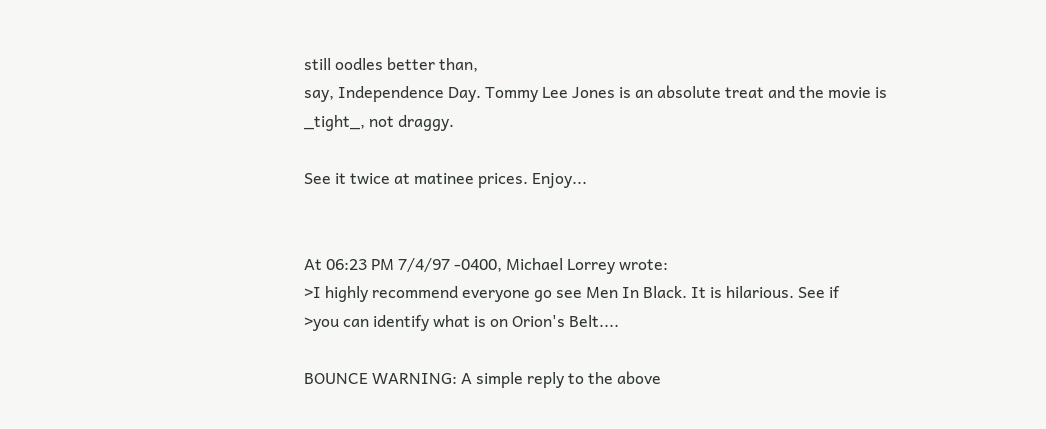still oodles better than,
say, Independence Day. Tommy Lee Jones is an absolute treat and the movie is
_tight_, not draggy.

See it twice at matinee prices. Enjoy...


At 06:23 PM 7/4/97 -0400, Michael Lorrey wrote:
>I highly recommend everyone go see Men In Black. It is hilarious. See if
>you can identify what is on Orion's Belt....

BOUNCE WARNING: A simple reply to the above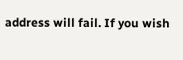address will fail. If you wish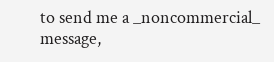to send me a _noncommercial_ message,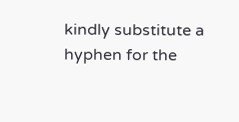kindly substitute a hyphen for the